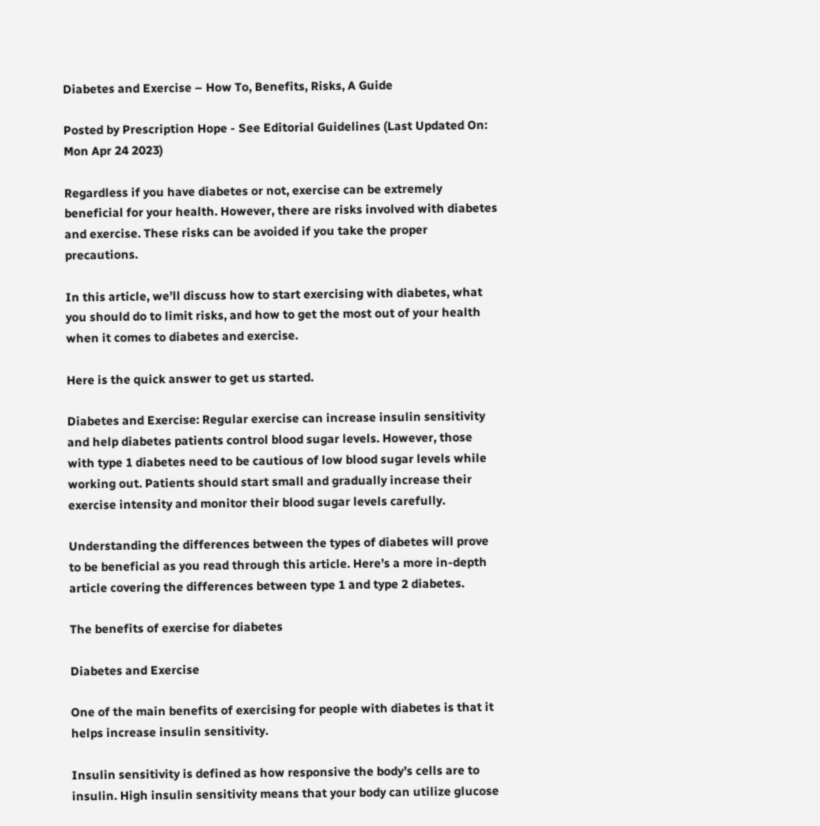Diabetes and Exercise – How To, Benefits, Risks, A Guide

Posted by Prescription Hope - See Editorial Guidelines (Last Updated On: Mon Apr 24 2023)

Regardless if you have diabetes or not, exercise can be extremely beneficial for your health. However, there are risks involved with diabetes and exercise. These risks can be avoided if you take the proper precautions.

In this article, we’ll discuss how to start exercising with diabetes, what you should do to limit risks, and how to get the most out of your health when it comes to diabetes and exercise.

Here is the quick answer to get us started.

Diabetes and Exercise: Regular exercise can increase insulin sensitivity and help diabetes patients control blood sugar levels. However, those with type 1 diabetes need to be cautious of low blood sugar levels while working out. Patients should start small and gradually increase their exercise intensity and monitor their blood sugar levels carefully.

Understanding the differences between the types of diabetes will prove to be beneficial as you read through this article. Here’s a more in-depth article covering the differences between type 1 and type 2 diabetes.

The benefits of exercise for diabetes

Diabetes and Exercise

One of the main benefits of exercising for people with diabetes is that it helps increase insulin sensitivity.

Insulin sensitivity is defined as how responsive the body’s cells are to insulin. High insulin sensitivity means that your body can utilize glucose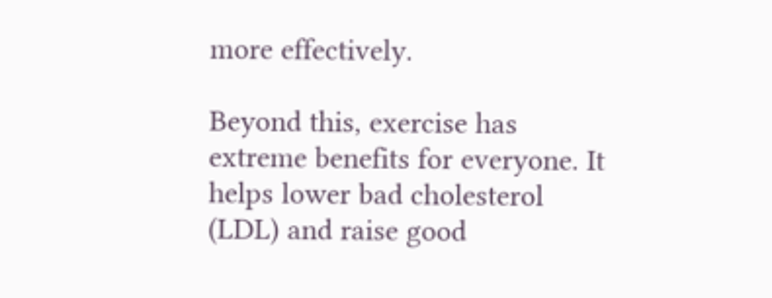more effectively.

Beyond this, exercise has extreme benefits for everyone. It helps lower bad cholesterol (LDL) and raise good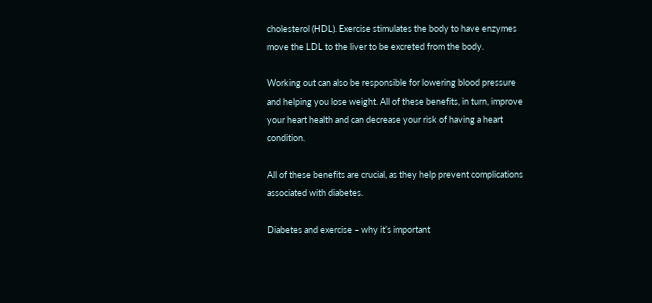cholesterol (HDL). Exercise stimulates the body to have enzymes move the LDL to the liver to be excreted from the body.

Working out can also be responsible for lowering blood pressure and helping you lose weight. All of these benefits, in turn, improve your heart health and can decrease your risk of having a heart condition.

All of these benefits are crucial, as they help prevent complications associated with diabetes.

Diabetes and exercise – why it’s important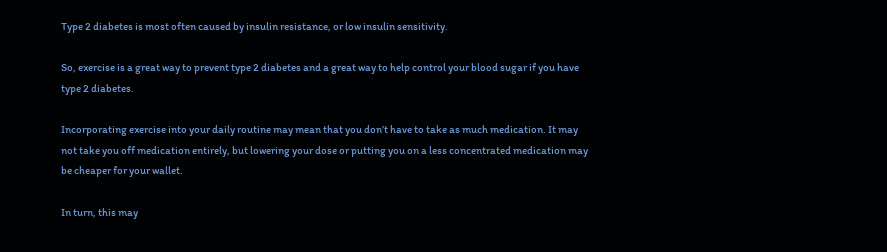Type 2 diabetes is most often caused by insulin resistance, or low insulin sensitivity.

So, exercise is a great way to prevent type 2 diabetes and a great way to help control your blood sugar if you have type 2 diabetes.

Incorporating exercise into your daily routine may mean that you don’t have to take as much medication. It may not take you off medication entirely, but lowering your dose or putting you on a less concentrated medication may be cheaper for your wallet.

In turn, this may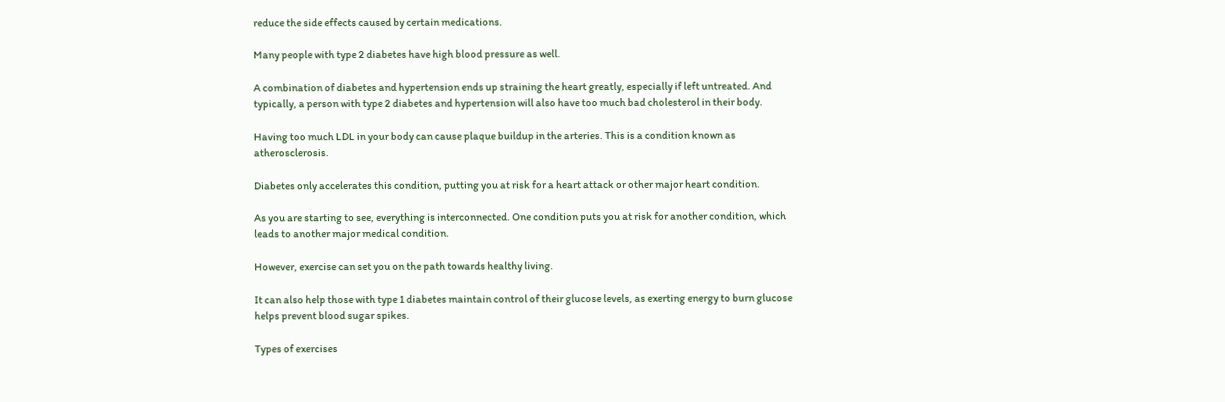reduce the side effects caused by certain medications.

Many people with type 2 diabetes have high blood pressure as well.

A combination of diabetes and hypertension ends up straining the heart greatly, especially if left untreated. And typically, a person with type 2 diabetes and hypertension will also have too much bad cholesterol in their body.

Having too much LDL in your body can cause plaque buildup in the arteries. This is a condition known as atherosclerosis.

Diabetes only accelerates this condition, putting you at risk for a heart attack or other major heart condition.

As you are starting to see, everything is interconnected. One condition puts you at risk for another condition, which leads to another major medical condition.

However, exercise can set you on the path towards healthy living.

It can also help those with type 1 diabetes maintain control of their glucose levels, as exerting energy to burn glucose helps prevent blood sugar spikes.

Types of exercises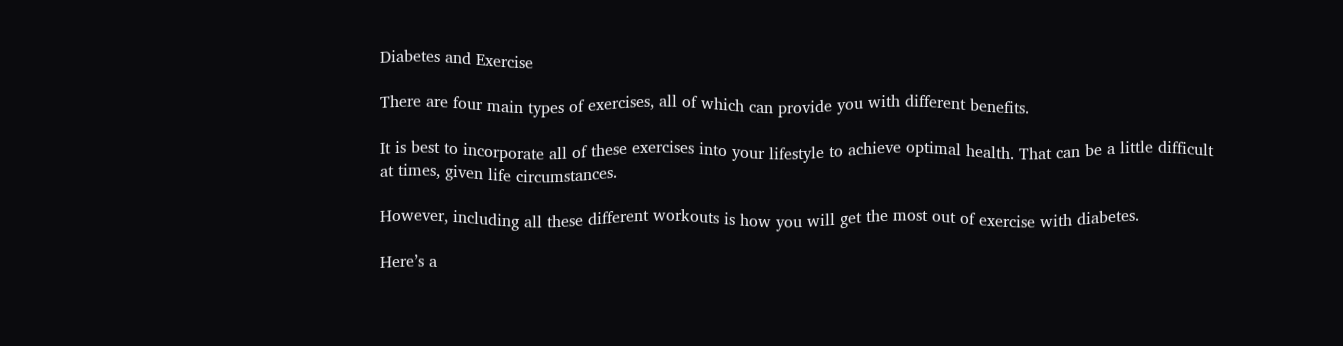Diabetes and Exercise

There are four main types of exercises, all of which can provide you with different benefits.

It is best to incorporate all of these exercises into your lifestyle to achieve optimal health. That can be a little difficult at times, given life circumstances.

However, including all these different workouts is how you will get the most out of exercise with diabetes.

Here’s a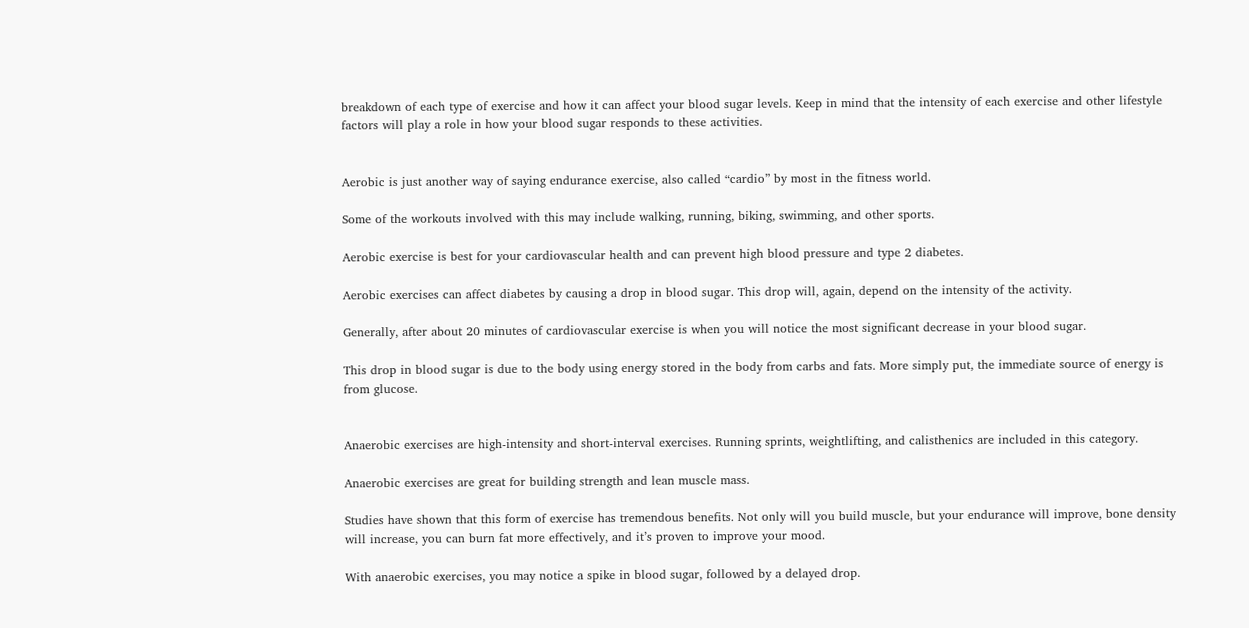breakdown of each type of exercise and how it can affect your blood sugar levels. Keep in mind that the intensity of each exercise and other lifestyle factors will play a role in how your blood sugar responds to these activities.


Aerobic is just another way of saying endurance exercise, also called “cardio” by most in the fitness world.

Some of the workouts involved with this may include walking, running, biking, swimming, and other sports.

Aerobic exercise is best for your cardiovascular health and can prevent high blood pressure and type 2 diabetes.

Aerobic exercises can affect diabetes by causing a drop in blood sugar. This drop will, again, depend on the intensity of the activity.

Generally, after about 20 minutes of cardiovascular exercise is when you will notice the most significant decrease in your blood sugar.

This drop in blood sugar is due to the body using energy stored in the body from carbs and fats. More simply put, the immediate source of energy is from glucose.


Anaerobic exercises are high-intensity and short-interval exercises. Running sprints, weightlifting, and calisthenics are included in this category.

Anaerobic exercises are great for building strength and lean muscle mass.

Studies have shown that this form of exercise has tremendous benefits. Not only will you build muscle, but your endurance will improve, bone density will increase, you can burn fat more effectively, and it’s proven to improve your mood.

With anaerobic exercises, you may notice a spike in blood sugar, followed by a delayed drop.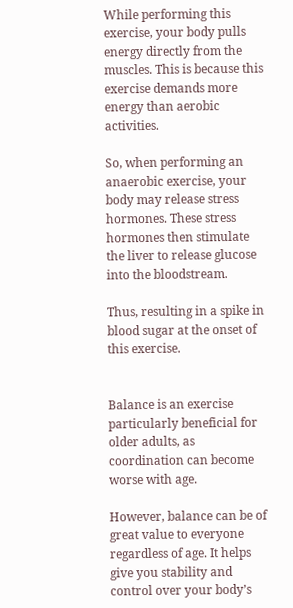While performing this exercise, your body pulls energy directly from the muscles. This is because this exercise demands more energy than aerobic activities.

So, when performing an anaerobic exercise, your body may release stress hormones. These stress hormones then stimulate the liver to release glucose into the bloodstream.

Thus, resulting in a spike in blood sugar at the onset of this exercise.


Balance is an exercise particularly beneficial for older adults, as coordination can become worse with age.

However, balance can be of great value to everyone regardless of age. It helps give you stability and control over your body’s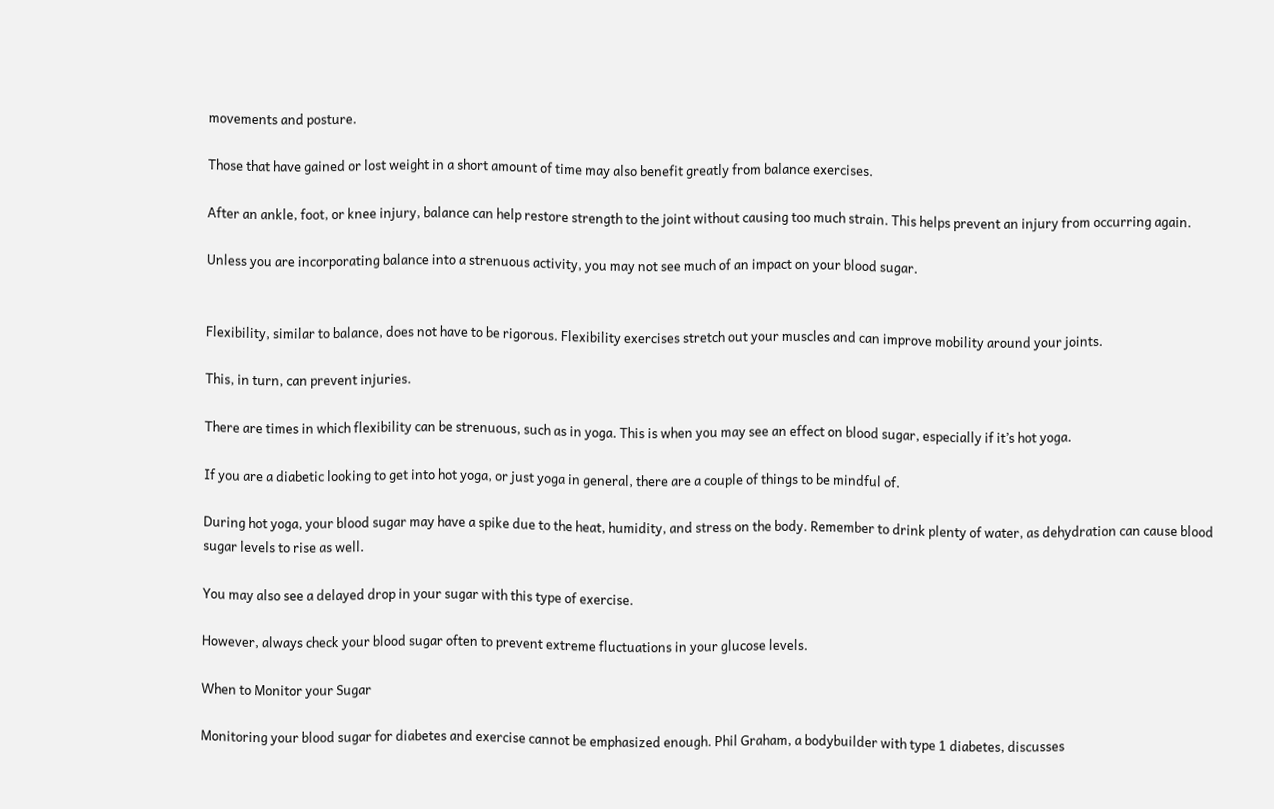movements and posture.

Those that have gained or lost weight in a short amount of time may also benefit greatly from balance exercises.

After an ankle, foot, or knee injury, balance can help restore strength to the joint without causing too much strain. This helps prevent an injury from occurring again.

Unless you are incorporating balance into a strenuous activity, you may not see much of an impact on your blood sugar.


Flexibility, similar to balance, does not have to be rigorous. Flexibility exercises stretch out your muscles and can improve mobility around your joints.

This, in turn, can prevent injuries.

There are times in which flexibility can be strenuous, such as in yoga. This is when you may see an effect on blood sugar, especially if it’s hot yoga.

If you are a diabetic looking to get into hot yoga, or just yoga in general, there are a couple of things to be mindful of.

During hot yoga, your blood sugar may have a spike due to the heat, humidity, and stress on the body. Remember to drink plenty of water, as dehydration can cause blood sugar levels to rise as well.

You may also see a delayed drop in your sugar with this type of exercise.

However, always check your blood sugar often to prevent extreme fluctuations in your glucose levels.

When to Monitor your Sugar

Monitoring your blood sugar for diabetes and exercise cannot be emphasized enough. Phil Graham, a bodybuilder with type 1 diabetes, discusses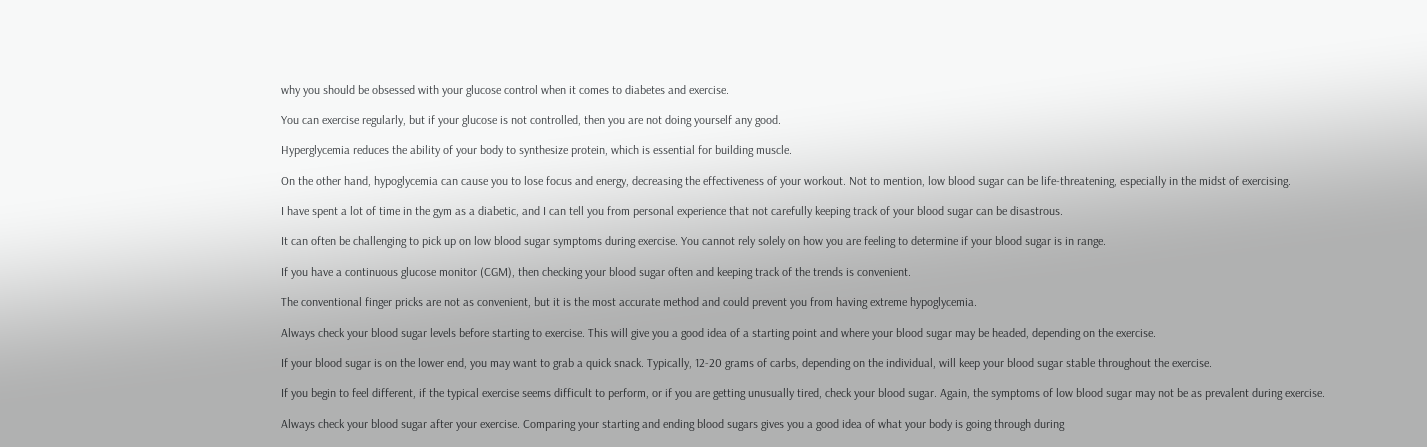why you should be obsessed with your glucose control when it comes to diabetes and exercise.

You can exercise regularly, but if your glucose is not controlled, then you are not doing yourself any good.

Hyperglycemia reduces the ability of your body to synthesize protein, which is essential for building muscle.

On the other hand, hypoglycemia can cause you to lose focus and energy, decreasing the effectiveness of your workout. Not to mention, low blood sugar can be life-threatening, especially in the midst of exercising.

I have spent a lot of time in the gym as a diabetic, and I can tell you from personal experience that not carefully keeping track of your blood sugar can be disastrous.

It can often be challenging to pick up on low blood sugar symptoms during exercise. You cannot rely solely on how you are feeling to determine if your blood sugar is in range.

If you have a continuous glucose monitor (CGM), then checking your blood sugar often and keeping track of the trends is convenient.

The conventional finger pricks are not as convenient, but it is the most accurate method and could prevent you from having extreme hypoglycemia.

Always check your blood sugar levels before starting to exercise. This will give you a good idea of a starting point and where your blood sugar may be headed, depending on the exercise.

If your blood sugar is on the lower end, you may want to grab a quick snack. Typically, 12-20 grams of carbs, depending on the individual, will keep your blood sugar stable throughout the exercise.

If you begin to feel different, if the typical exercise seems difficult to perform, or if you are getting unusually tired, check your blood sugar. Again, the symptoms of low blood sugar may not be as prevalent during exercise.

Always check your blood sugar after your exercise. Comparing your starting and ending blood sugars gives you a good idea of what your body is going through during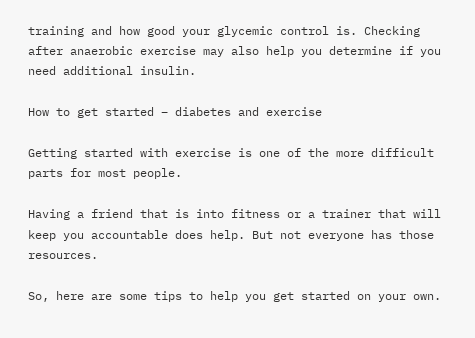training and how good your glycemic control is. Checking after anaerobic exercise may also help you determine if you need additional insulin.

How to get started – diabetes and exercise

Getting started with exercise is one of the more difficult parts for most people.

Having a friend that is into fitness or a trainer that will keep you accountable does help. But not everyone has those resources.

So, here are some tips to help you get started on your own.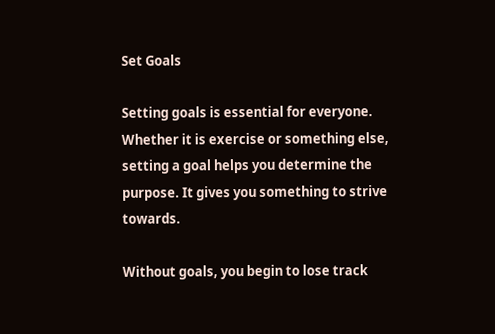Set Goals

Setting goals is essential for everyone. Whether it is exercise or something else, setting a goal helps you determine the purpose. It gives you something to strive towards.

Without goals, you begin to lose track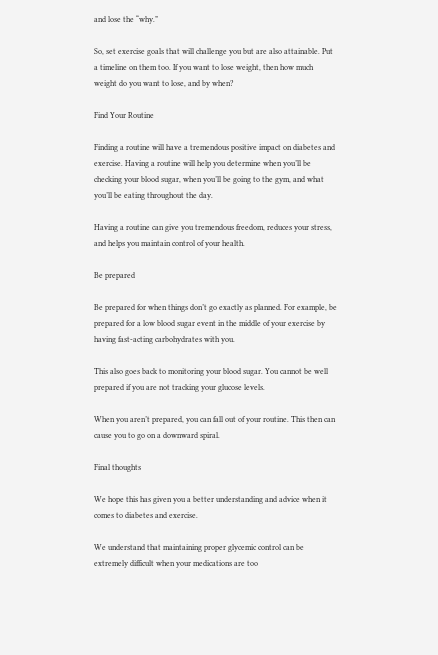and lose the “why.”

So, set exercise goals that will challenge you but are also attainable. Put a timeline on them too. If you want to lose weight, then how much weight do you want to lose, and by when?

Find Your Routine

Finding a routine will have a tremendous positive impact on diabetes and exercise. Having a routine will help you determine when you’ll be checking your blood sugar, when you’ll be going to the gym, and what you’ll be eating throughout the day.

Having a routine can give you tremendous freedom, reduces your stress, and helps you maintain control of your health.

Be prepared

Be prepared for when things don’t go exactly as planned. For example, be prepared for a low blood sugar event in the middle of your exercise by having fast-acting carbohydrates with you.

This also goes back to monitoring your blood sugar. You cannot be well prepared if you are not tracking your glucose levels.

When you aren’t prepared, you can fall out of your routine. This then can cause you to go on a downward spiral.

Final thoughts

We hope this has given you a better understanding and advice when it comes to diabetes and exercise.

We understand that maintaining proper glycemic control can be extremely difficult when your medications are too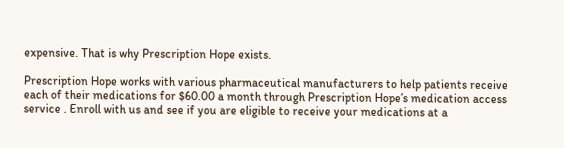expensive. That is why Prescription Hope exists.

Prescription Hope works with various pharmaceutical manufacturers to help patients receive each of their medications for $60.00 a month through Prescription Hope’s medication access service . Enroll with us and see if you are eligible to receive your medications at a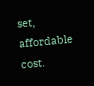set, affordable cost.